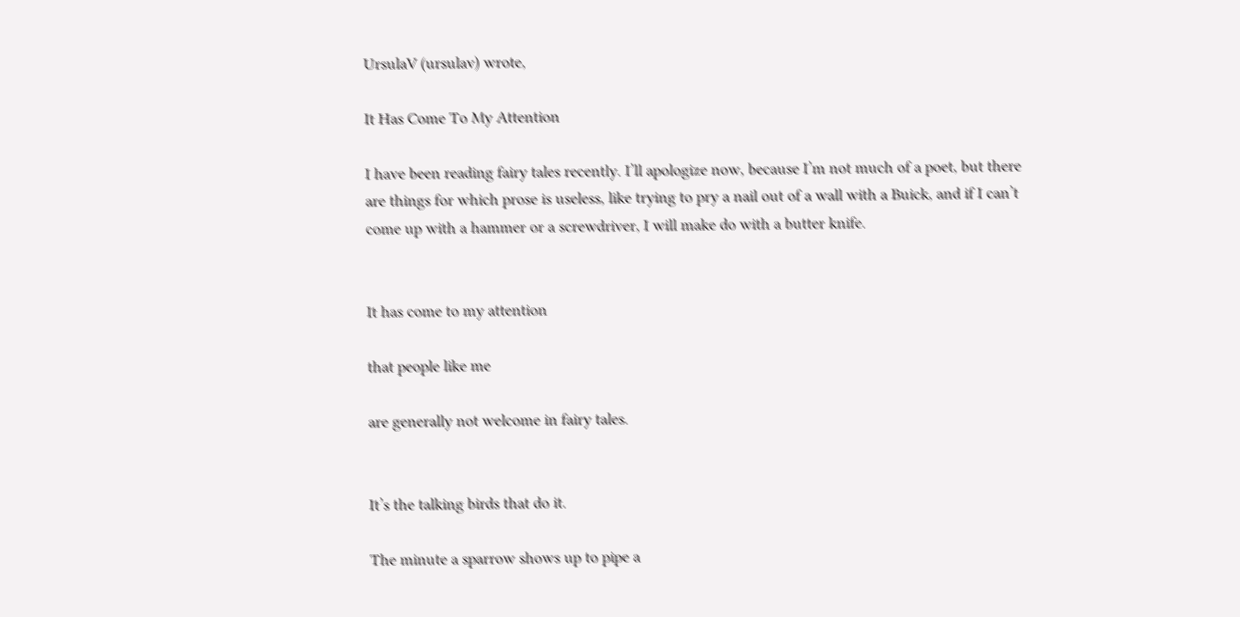UrsulaV (ursulav) wrote,

It Has Come To My Attention

I have been reading fairy tales recently. I’ll apologize now, because I’m not much of a poet, but there are things for which prose is useless, like trying to pry a nail out of a wall with a Buick, and if I can’t come up with a hammer or a screwdriver, I will make do with a butter knife.


It has come to my attention

that people like me

are generally not welcome in fairy tales.


It’s the talking birds that do it.

The minute a sparrow shows up to pipe a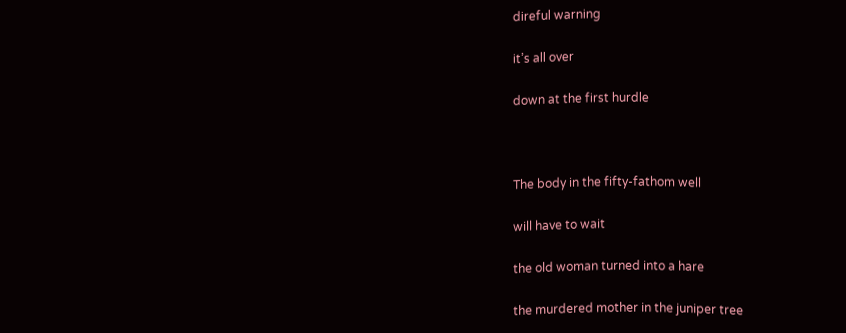direful warning

it’s all over

down at the first hurdle



The body in the fifty-fathom well

will have to wait

the old woman turned into a hare

the murdered mother in the juniper tree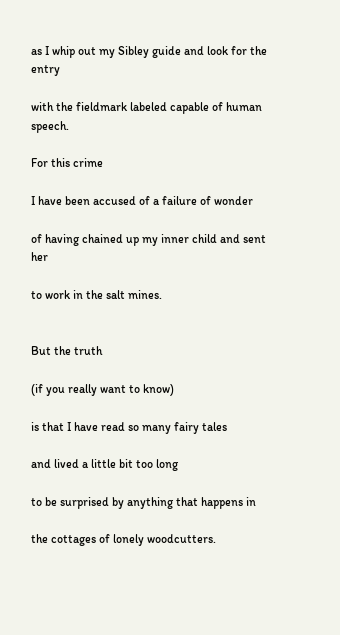as I whip out my Sibley guide and look for the entry

with the fieldmark labeled capable of human speech.

For this crime

I have been accused of a failure of wonder

of having chained up my inner child and sent her

to work in the salt mines.


But the truth

(if you really want to know)

is that I have read so many fairy tales

and lived a little bit too long

to be surprised by anything that happens in

the cottages of lonely woodcutters.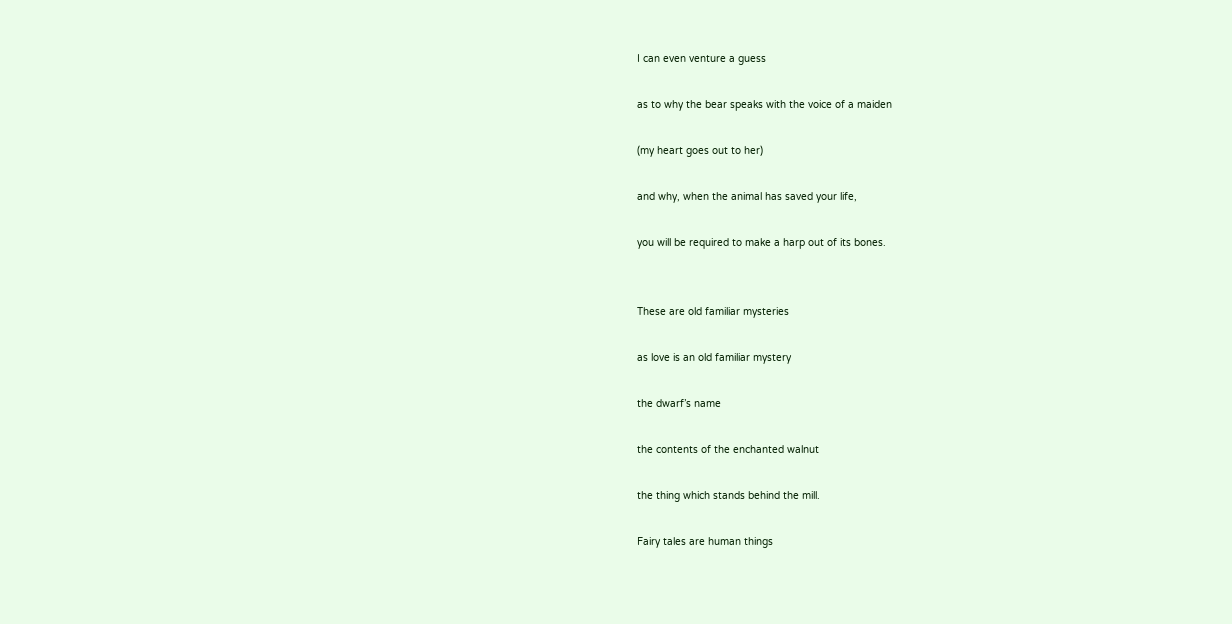I can even venture a guess

as to why the bear speaks with the voice of a maiden

(my heart goes out to her)

and why, when the animal has saved your life,

you will be required to make a harp out of its bones.


These are old familiar mysteries

as love is an old familiar mystery

the dwarf’s name

the contents of the enchanted walnut

the thing which stands behind the mill.

Fairy tales are human things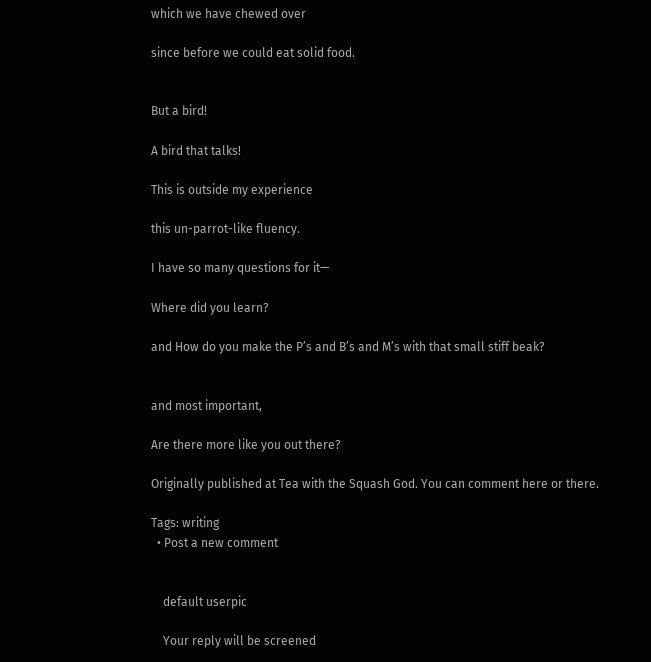which we have chewed over

since before we could eat solid food.


But a bird!

A bird that talks!

This is outside my experience

this un-parrot-like fluency.

I have so many questions for it—

Where did you learn?

and How do you make the P’s and B’s and M’s with that small stiff beak?


and most important,

Are there more like you out there?

Originally published at Tea with the Squash God. You can comment here or there.

Tags: writing
  • Post a new comment


    default userpic

    Your reply will be screened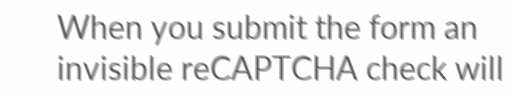When you submit the form an invisible reCAPTCHA check will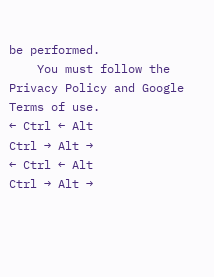be performed.
    You must follow the Privacy Policy and Google Terms of use.
← Ctrl ← Alt
Ctrl → Alt →
← Ctrl ← Alt
Ctrl → Alt →